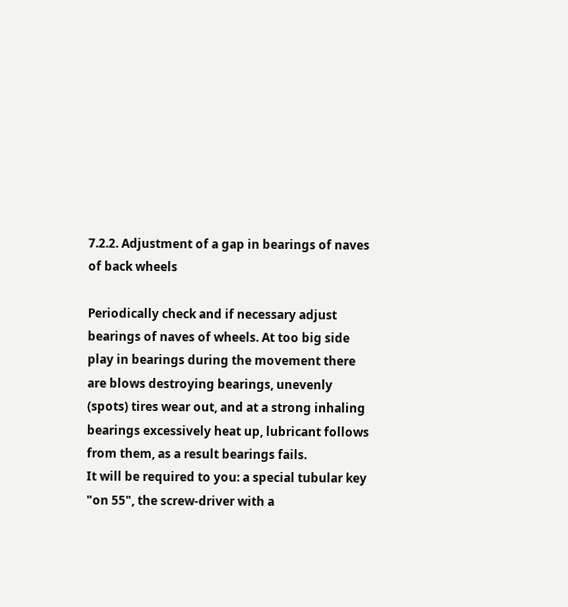7.2.2. Adjustment of a gap in bearings of naves of back wheels

Periodically check and if necessary adjust bearings of naves of wheels. At too big side play in bearings during the movement there are blows destroying bearings, unevenly (spots) tires wear out, and at a strong inhaling bearings excessively heat up, lubricant follows from them, as a result bearings fails.
It will be required to you: a special tubular key "on 55", the screw-driver with a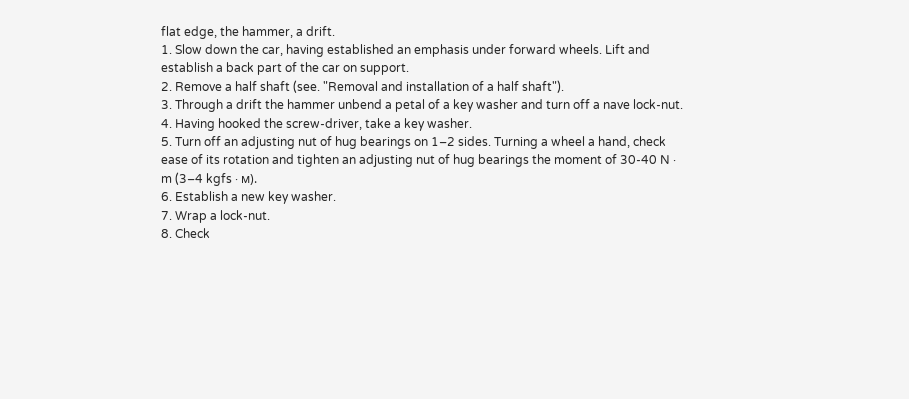flat edge, the hammer, a drift.
1. Slow down the car, having established an emphasis under forward wheels. Lift and establish a back part of the car on support.
2. Remove a half shaft (see. "Removal and installation of a half shaft").
3. Through a drift the hammer unbend a petal of a key washer and turn off a nave lock-nut.
4. Having hooked the screw-driver, take a key washer.
5. Turn off an adjusting nut of hug bearings on 1–2 sides. Turning a wheel a hand, check ease of its rotation and tighten an adjusting nut of hug bearings the moment of 30-40 N · m (3–4 kgfs · м).
6. Establish a new key washer.
7. Wrap a lock-nut.
8. Check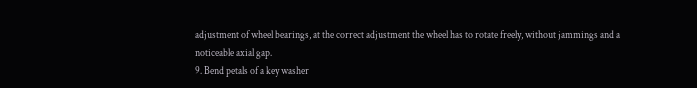adjustment of wheel bearings, at the correct adjustment the wheel has to rotate freely, without jammings and a noticeable axial gap.
9. Bend petals of a key washer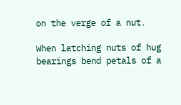on the verge of a nut.

When latching nuts of hug bearings bend petals of a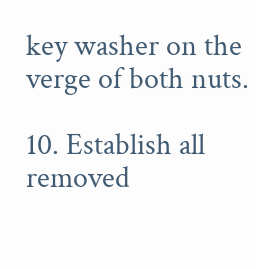key washer on the verge of both nuts.

10. Establish all removed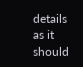details as it should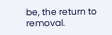be, the return to removal.